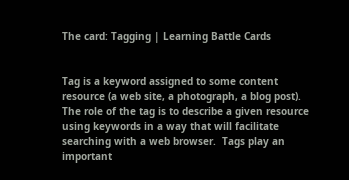The card: Tagging | Learning Battle Cards


Tag is a keyword assigned to some content resource (a web site, a photograph, a blog post). The role of the tag is to describe a given resource using keywords in a way that will facilitate searching with a web browser.  Tags play an important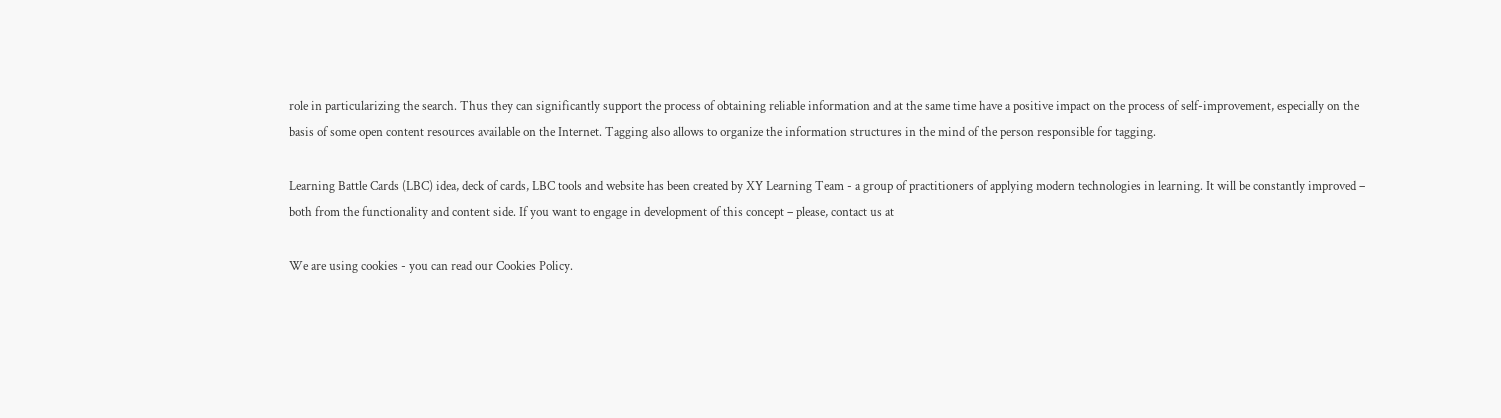role in particularizing the search. Thus they can significantly support the process of obtaining reliable information and at the same time have a positive impact on the process of self-improvement, especially on the basis of some open content resources available on the Internet. Tagging also allows to organize the information structures in the mind of the person responsible for tagging.

Learning Battle Cards (LBC) idea, deck of cards, LBC tools and website has been created by XY Learning Team - a group of practitioners of applying modern technologies in learning. It will be constantly improved – both from the functionality and content side. If you want to engage in development of this concept – please, contact us at

We are using cookies - you can read our Cookies Policy.